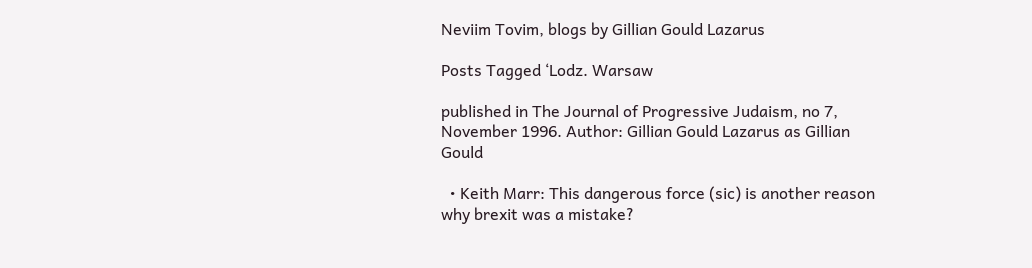Neviim Tovim, blogs by Gillian Gould Lazarus

Posts Tagged ‘Lodz. Warsaw

published in The Journal of Progressive Judaism, no 7, November 1996. Author: Gillian Gould Lazarus as Gillian Gould

  • Keith Marr: This dangerous force (sic) is another reason why brexit was a mistake?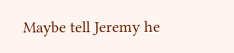Maybe tell Jeremy he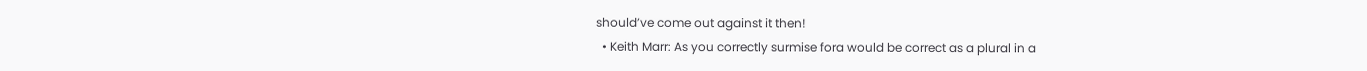should’ve come out against it then!
  • Keith Marr: As you correctly surmise fora would be correct as a plural in a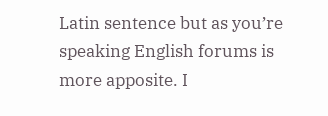Latin sentence but as you’re speaking English forums is more apposite. I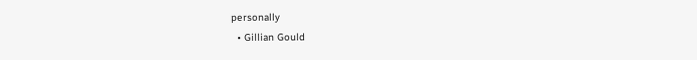personally
  • Gillian Gould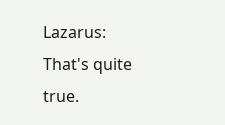Lazarus: That's quite true.